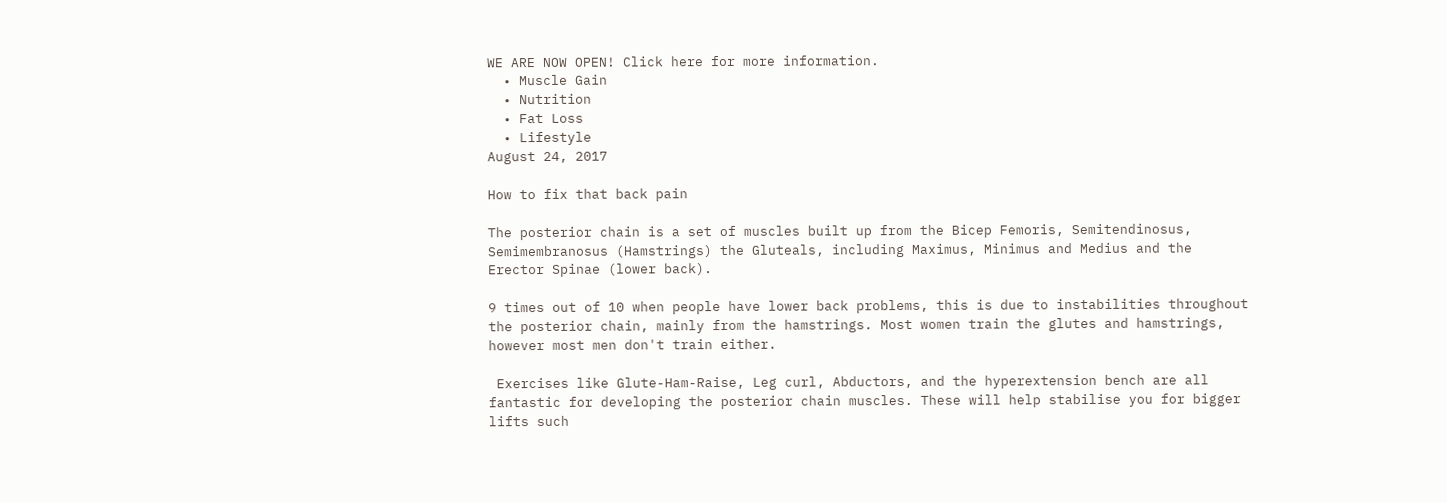WE ARE NOW OPEN! Click here for more information.
  • Muscle Gain
  • Nutrition
  • Fat Loss
  • Lifestyle
August 24, 2017

How to fix that back pain

The posterior chain is a set of muscles built up from the Bicep Femoris, Semitendinosus, Semimembranosus (Hamstrings) the Gluteals, including Maximus, Minimus and Medius and the Erector Spinae (lower back).

9 times out of 10 when people have lower back problems, this is due to instabilities throughout the posterior chain, mainly from the hamstrings. Most women train the glutes and hamstrings, however most men don't train either.

 Exercises like Glute-Ham-Raise, Leg curl, Abductors, and the hyperextension bench are all fantastic for developing the posterior chain muscles. These will help stabilise you for bigger lifts such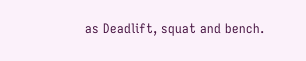as Deadlift, squat and bench.